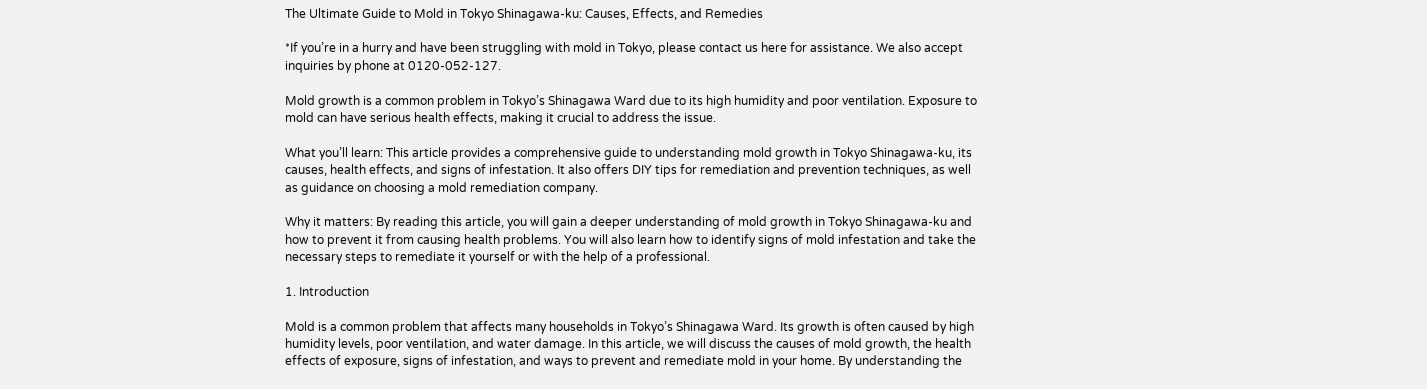The Ultimate Guide to Mold in Tokyo Shinagawa-ku: Causes, Effects, and Remedies

*If you’re in a hurry and have been struggling with mold in Tokyo, please contact us here for assistance. We also accept inquiries by phone at 0120-052-127.

Mold growth is a common problem in Tokyo’s Shinagawa Ward due to its high humidity and poor ventilation. Exposure to mold can have serious health effects, making it crucial to address the issue.

What you’ll learn: This article provides a comprehensive guide to understanding mold growth in Tokyo Shinagawa-ku, its causes, health effects, and signs of infestation. It also offers DIY tips for remediation and prevention techniques, as well as guidance on choosing a mold remediation company.

Why it matters: By reading this article, you will gain a deeper understanding of mold growth in Tokyo Shinagawa-ku and how to prevent it from causing health problems. You will also learn how to identify signs of mold infestation and take the necessary steps to remediate it yourself or with the help of a professional.

1. Introduction

Mold is a common problem that affects many households in Tokyo’s Shinagawa Ward. Its growth is often caused by high humidity levels, poor ventilation, and water damage. In this article, we will discuss the causes of mold growth, the health effects of exposure, signs of infestation, and ways to prevent and remediate mold in your home. By understanding the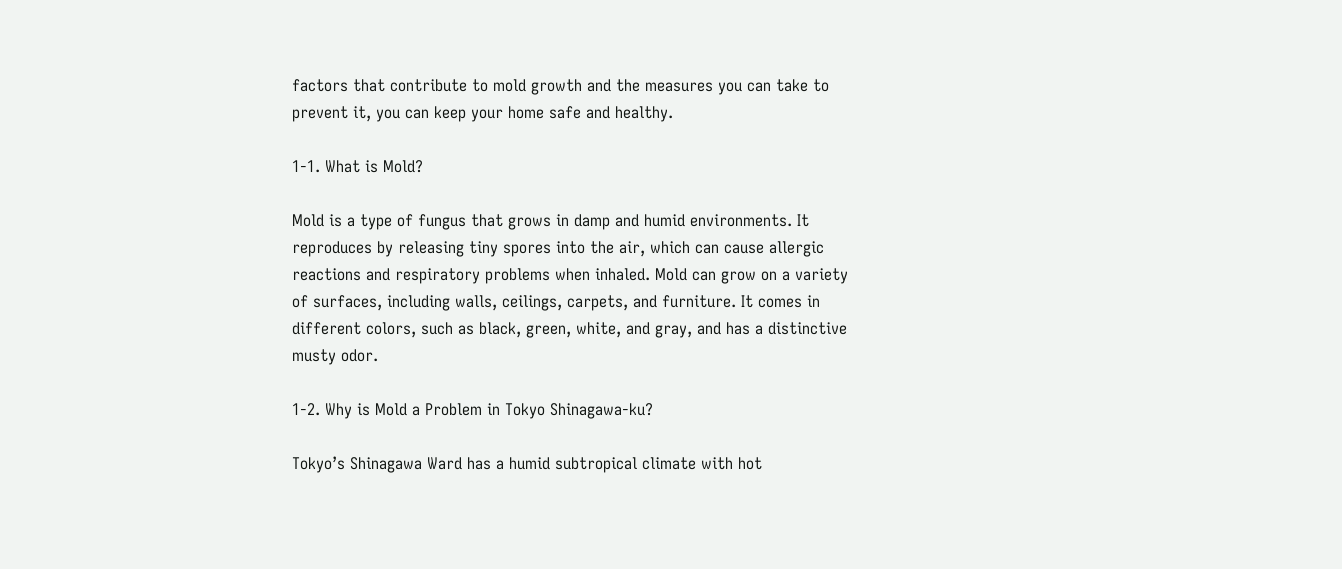factors that contribute to mold growth and the measures you can take to prevent it, you can keep your home safe and healthy.

1-1. What is Mold?

Mold is a type of fungus that grows in damp and humid environments. It reproduces by releasing tiny spores into the air, which can cause allergic reactions and respiratory problems when inhaled. Mold can grow on a variety of surfaces, including walls, ceilings, carpets, and furniture. It comes in different colors, such as black, green, white, and gray, and has a distinctive musty odor.

1-2. Why is Mold a Problem in Tokyo Shinagawa-ku?

Tokyo’s Shinagawa Ward has a humid subtropical climate with hot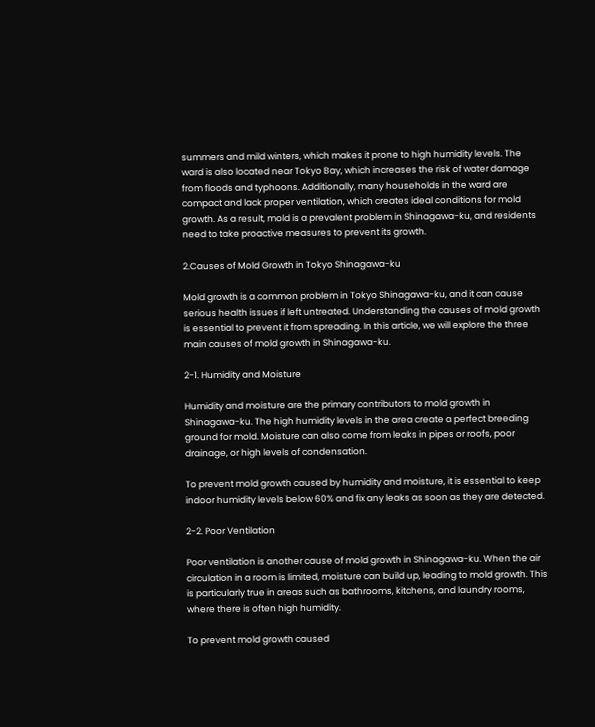summers and mild winters, which makes it prone to high humidity levels. The ward is also located near Tokyo Bay, which increases the risk of water damage from floods and typhoons. Additionally, many households in the ward are compact and lack proper ventilation, which creates ideal conditions for mold growth. As a result, mold is a prevalent problem in Shinagawa-ku, and residents need to take proactive measures to prevent its growth.

2.Causes of Mold Growth in Tokyo Shinagawa-ku

Mold growth is a common problem in Tokyo Shinagawa-ku, and it can cause serious health issues if left untreated. Understanding the causes of mold growth is essential to prevent it from spreading. In this article, we will explore the three main causes of mold growth in Shinagawa-ku.

2-1. Humidity and Moisture

Humidity and moisture are the primary contributors to mold growth in Shinagawa-ku. The high humidity levels in the area create a perfect breeding ground for mold. Moisture can also come from leaks in pipes or roofs, poor drainage, or high levels of condensation.

To prevent mold growth caused by humidity and moisture, it is essential to keep indoor humidity levels below 60% and fix any leaks as soon as they are detected.

2-2. Poor Ventilation

Poor ventilation is another cause of mold growth in Shinagawa-ku. When the air circulation in a room is limited, moisture can build up, leading to mold growth. This is particularly true in areas such as bathrooms, kitchens, and laundry rooms, where there is often high humidity.

To prevent mold growth caused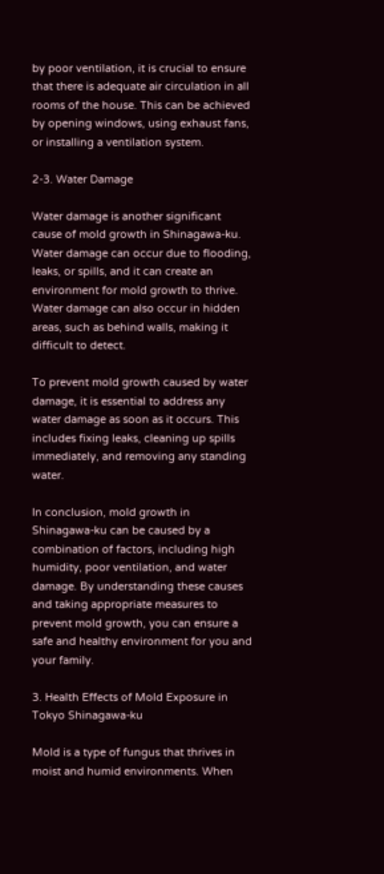by poor ventilation, it is crucial to ensure that there is adequate air circulation in all rooms of the house. This can be achieved by opening windows, using exhaust fans, or installing a ventilation system.

2-3. Water Damage

Water damage is another significant cause of mold growth in Shinagawa-ku. Water damage can occur due to flooding, leaks, or spills, and it can create an environment for mold growth to thrive. Water damage can also occur in hidden areas, such as behind walls, making it difficult to detect.

To prevent mold growth caused by water damage, it is essential to address any water damage as soon as it occurs. This includes fixing leaks, cleaning up spills immediately, and removing any standing water.

In conclusion, mold growth in Shinagawa-ku can be caused by a combination of factors, including high humidity, poor ventilation, and water damage. By understanding these causes and taking appropriate measures to prevent mold growth, you can ensure a safe and healthy environment for you and your family.

3. Health Effects of Mold Exposure in Tokyo Shinagawa-ku

Mold is a type of fungus that thrives in moist and humid environments. When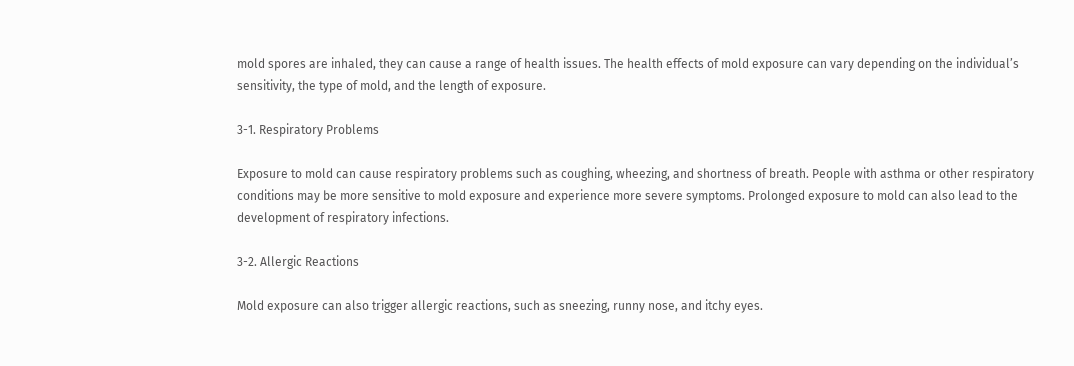mold spores are inhaled, they can cause a range of health issues. The health effects of mold exposure can vary depending on the individual’s sensitivity, the type of mold, and the length of exposure.

3-1. Respiratory Problems

Exposure to mold can cause respiratory problems such as coughing, wheezing, and shortness of breath. People with asthma or other respiratory conditions may be more sensitive to mold exposure and experience more severe symptoms. Prolonged exposure to mold can also lead to the development of respiratory infections.

3-2. Allergic Reactions

Mold exposure can also trigger allergic reactions, such as sneezing, runny nose, and itchy eyes.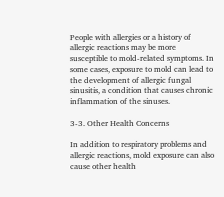People with allergies or a history of allergic reactions may be more susceptible to mold-related symptoms. In some cases, exposure to mold can lead to the development of allergic fungal sinusitis, a condition that causes chronic inflammation of the sinuses.

3-3. Other Health Concerns

In addition to respiratory problems and allergic reactions, mold exposure can also cause other health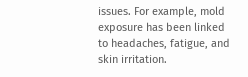issues. For example, mold exposure has been linked to headaches, fatigue, and skin irritation.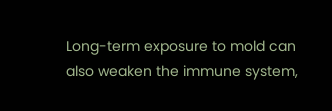Long-term exposure to mold can also weaken the immune system,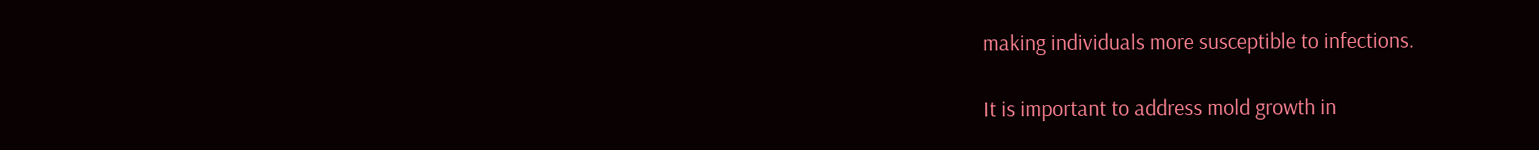making individuals more susceptible to infections.

It is important to address mold growth in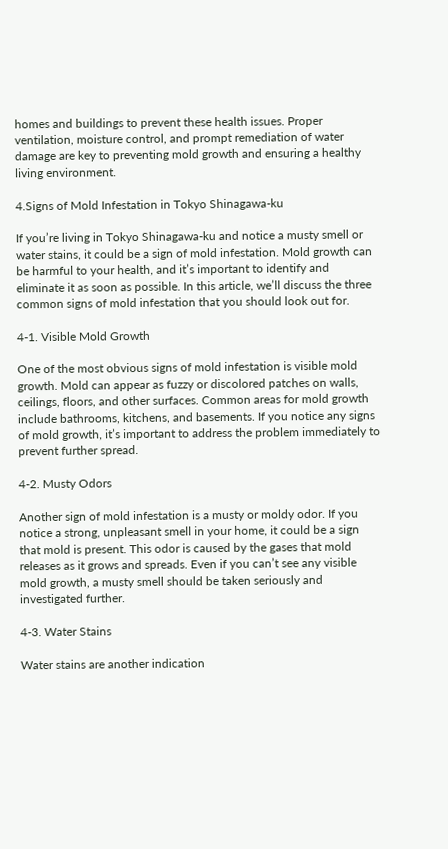homes and buildings to prevent these health issues. Proper ventilation, moisture control, and prompt remediation of water damage are key to preventing mold growth and ensuring a healthy living environment.

4.Signs of Mold Infestation in Tokyo Shinagawa-ku

If you’re living in Tokyo Shinagawa-ku and notice a musty smell or water stains, it could be a sign of mold infestation. Mold growth can be harmful to your health, and it’s important to identify and eliminate it as soon as possible. In this article, we’ll discuss the three common signs of mold infestation that you should look out for.

4-1. Visible Mold Growth

One of the most obvious signs of mold infestation is visible mold growth. Mold can appear as fuzzy or discolored patches on walls, ceilings, floors, and other surfaces. Common areas for mold growth include bathrooms, kitchens, and basements. If you notice any signs of mold growth, it’s important to address the problem immediately to prevent further spread.

4-2. Musty Odors

Another sign of mold infestation is a musty or moldy odor. If you notice a strong, unpleasant smell in your home, it could be a sign that mold is present. This odor is caused by the gases that mold releases as it grows and spreads. Even if you can’t see any visible mold growth, a musty smell should be taken seriously and investigated further.

4-3. Water Stains

Water stains are another indication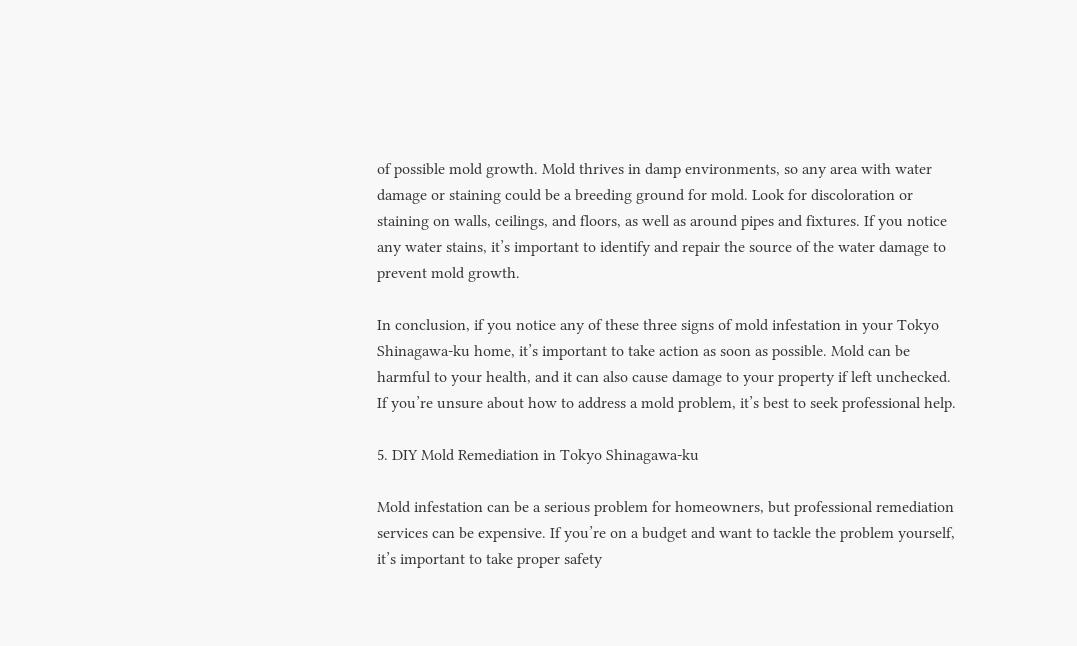of possible mold growth. Mold thrives in damp environments, so any area with water damage or staining could be a breeding ground for mold. Look for discoloration or staining on walls, ceilings, and floors, as well as around pipes and fixtures. If you notice any water stains, it’s important to identify and repair the source of the water damage to prevent mold growth.

In conclusion, if you notice any of these three signs of mold infestation in your Tokyo Shinagawa-ku home, it’s important to take action as soon as possible. Mold can be harmful to your health, and it can also cause damage to your property if left unchecked. If you’re unsure about how to address a mold problem, it’s best to seek professional help.

5. DIY Mold Remediation in Tokyo Shinagawa-ku

Mold infestation can be a serious problem for homeowners, but professional remediation services can be expensive. If you’re on a budget and want to tackle the problem yourself, it’s important to take proper safety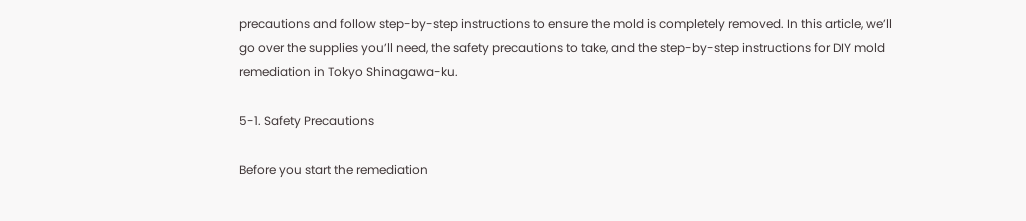precautions and follow step-by-step instructions to ensure the mold is completely removed. In this article, we’ll go over the supplies you’ll need, the safety precautions to take, and the step-by-step instructions for DIY mold remediation in Tokyo Shinagawa-ku.

5-1. Safety Precautions

Before you start the remediation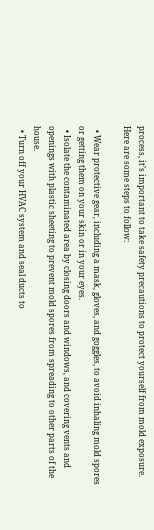process, it’s important to take safety precautions to protect yourself from mold exposure. Here are some steps to follow:

  • Wear protective gear, including a mask, gloves, and goggles, to avoid inhaling mold spores or getting them on your skin or in your eyes.
  • Isolate the contaminated area by closing doors and windows, and covering vents and openings with plastic sheeting to prevent mold spores from spreading to other parts of the house.
  • Turn off your HVAC system and seal ducts to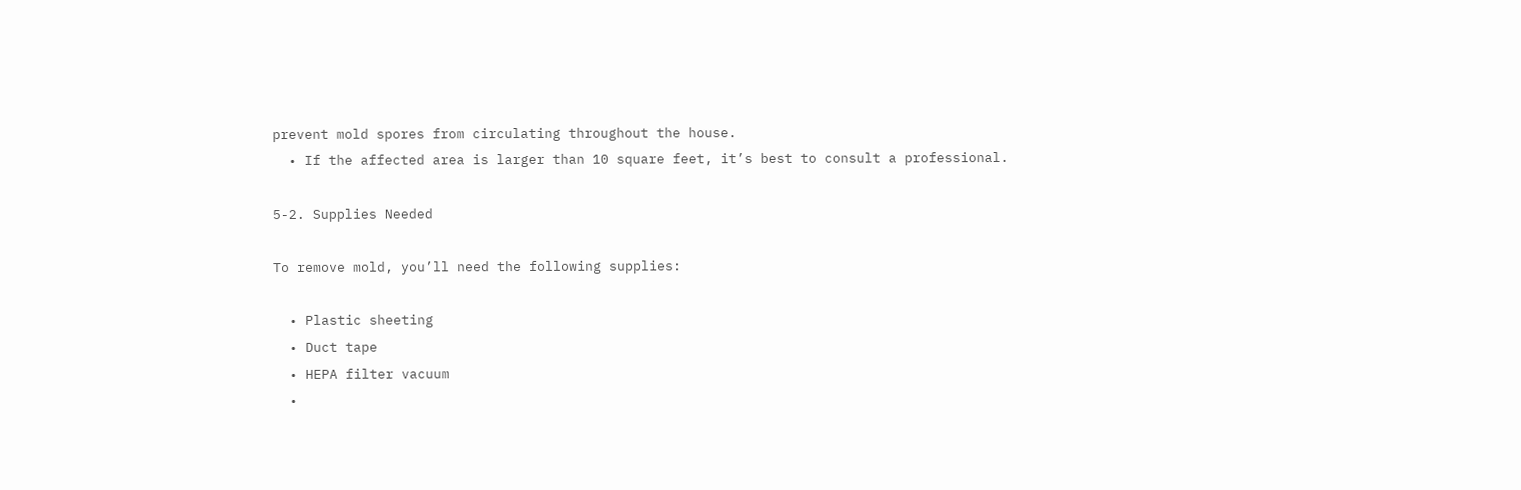prevent mold spores from circulating throughout the house.
  • If the affected area is larger than 10 square feet, it’s best to consult a professional.

5-2. Supplies Needed

To remove mold, you’ll need the following supplies:

  • Plastic sheeting
  • Duct tape
  • HEPA filter vacuum
  •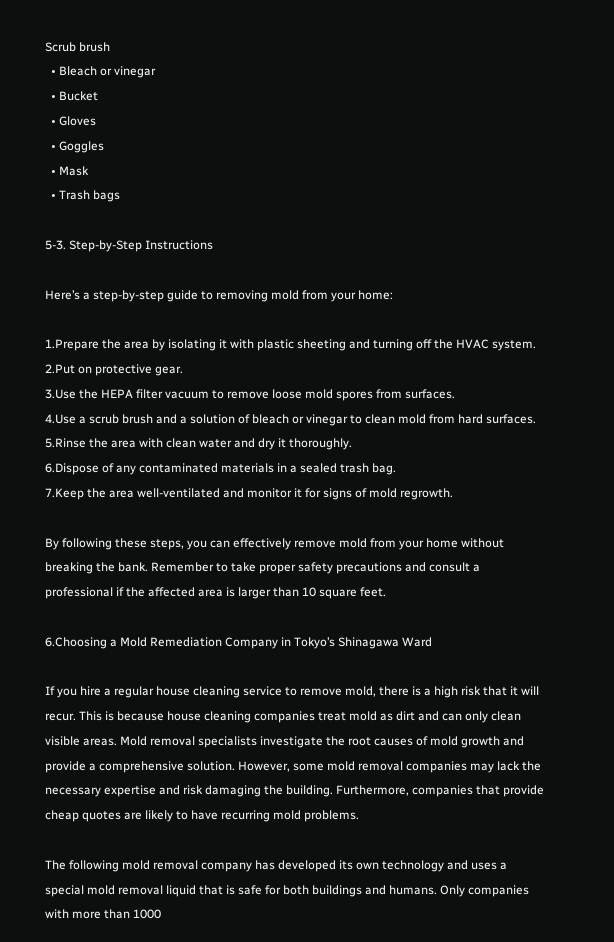Scrub brush
  • Bleach or vinegar
  • Bucket
  • Gloves
  • Goggles
  • Mask
  • Trash bags

5-3. Step-by-Step Instructions

Here’s a step-by-step guide to removing mold from your home:

1.Prepare the area by isolating it with plastic sheeting and turning off the HVAC system.
2.Put on protective gear.
3.Use the HEPA filter vacuum to remove loose mold spores from surfaces.
4.Use a scrub brush and a solution of bleach or vinegar to clean mold from hard surfaces.
5.Rinse the area with clean water and dry it thoroughly.
6.Dispose of any contaminated materials in a sealed trash bag.
7.Keep the area well-ventilated and monitor it for signs of mold regrowth.

By following these steps, you can effectively remove mold from your home without breaking the bank. Remember to take proper safety precautions and consult a professional if the affected area is larger than 10 square feet.

6.Choosing a Mold Remediation Company in Tokyo’s Shinagawa Ward

If you hire a regular house cleaning service to remove mold, there is a high risk that it will recur. This is because house cleaning companies treat mold as dirt and can only clean visible areas. Mold removal specialists investigate the root causes of mold growth and provide a comprehensive solution. However, some mold removal companies may lack the necessary expertise and risk damaging the building. Furthermore, companies that provide cheap quotes are likely to have recurring mold problems.

The following mold removal company has developed its own technology and uses a special mold removal liquid that is safe for both buildings and humans. Only companies with more than 1000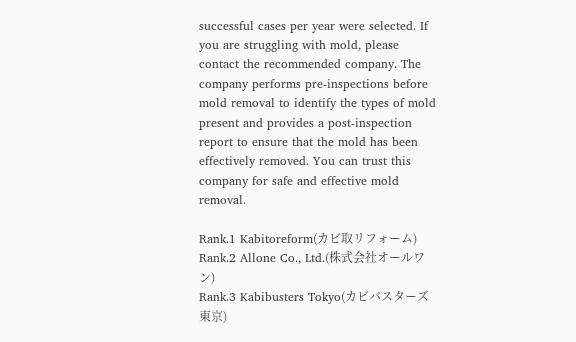successful cases per year were selected. If you are struggling with mold, please contact the recommended company. The company performs pre-inspections before mold removal to identify the types of mold present and provides a post-inspection report to ensure that the mold has been effectively removed. You can trust this company for safe and effective mold removal.

Rank.1 Kabitoreform(カビ取リフォーム)
Rank.2 Allone Co., Ltd.(株式会社オールワン)
Rank.3 Kabibusters Tokyo(カビバスターズ東京)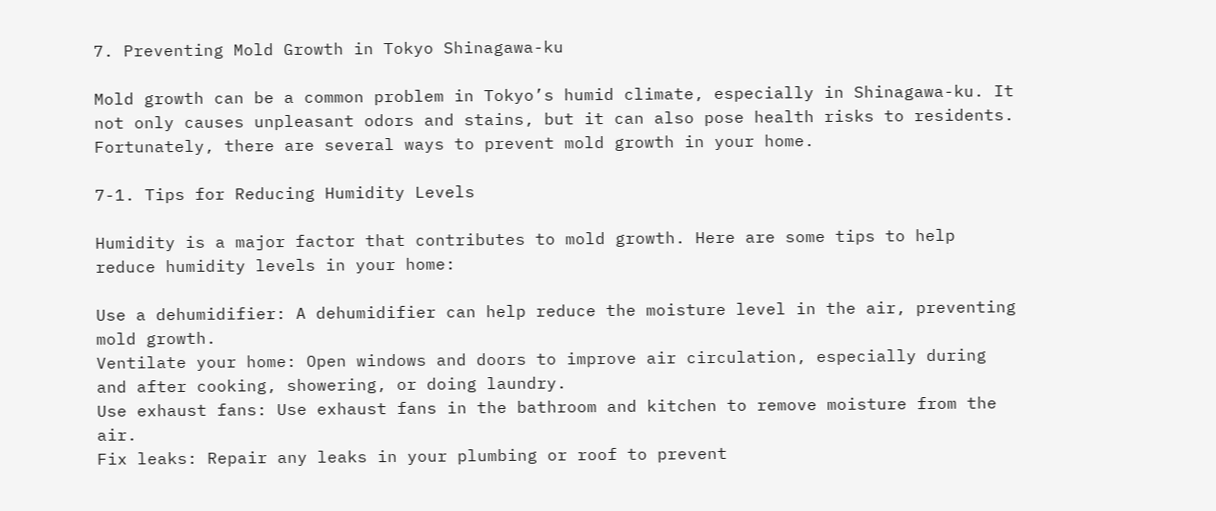7. Preventing Mold Growth in Tokyo Shinagawa-ku

Mold growth can be a common problem in Tokyo’s humid climate, especially in Shinagawa-ku. It not only causes unpleasant odors and stains, but it can also pose health risks to residents. Fortunately, there are several ways to prevent mold growth in your home.

7-1. Tips for Reducing Humidity Levels

Humidity is a major factor that contributes to mold growth. Here are some tips to help reduce humidity levels in your home:

Use a dehumidifier: A dehumidifier can help reduce the moisture level in the air, preventing mold growth.
Ventilate your home: Open windows and doors to improve air circulation, especially during and after cooking, showering, or doing laundry.
Use exhaust fans: Use exhaust fans in the bathroom and kitchen to remove moisture from the air.
Fix leaks: Repair any leaks in your plumbing or roof to prevent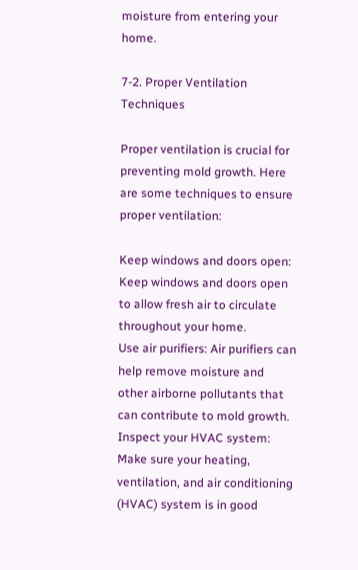moisture from entering your home.

7-2. Proper Ventilation Techniques

Proper ventilation is crucial for preventing mold growth. Here are some techniques to ensure proper ventilation:

Keep windows and doors open: Keep windows and doors open to allow fresh air to circulate throughout your home.
Use air purifiers: Air purifiers can help remove moisture and other airborne pollutants that can contribute to mold growth.
Inspect your HVAC system: Make sure your heating, ventilation, and air conditioning (HVAC) system is in good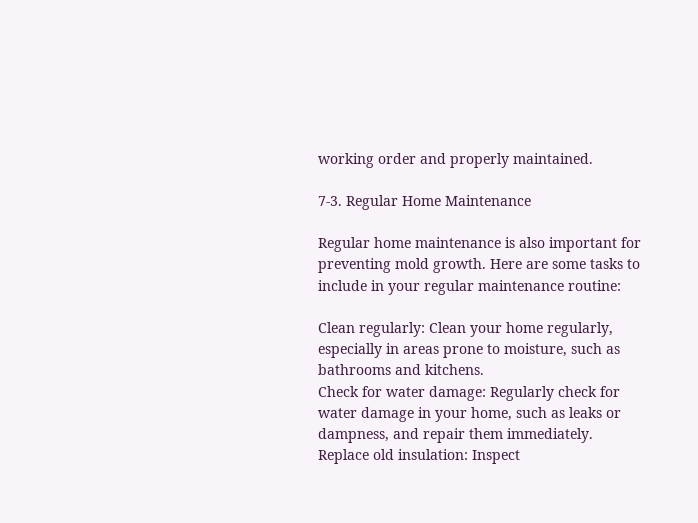working order and properly maintained.

7-3. Regular Home Maintenance

Regular home maintenance is also important for preventing mold growth. Here are some tasks to include in your regular maintenance routine:

Clean regularly: Clean your home regularly, especially in areas prone to moisture, such as bathrooms and kitchens.
Check for water damage: Regularly check for water damage in your home, such as leaks or dampness, and repair them immediately.
Replace old insulation: Inspect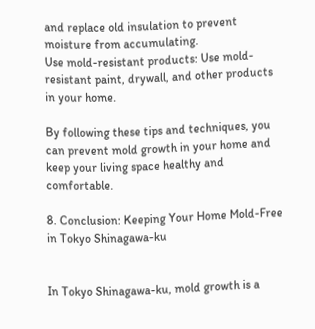and replace old insulation to prevent moisture from accumulating.
Use mold-resistant products: Use mold-resistant paint, drywall, and other products in your home.

By following these tips and techniques, you can prevent mold growth in your home and keep your living space healthy and comfortable.

8. Conclusion: Keeping Your Home Mold-Free in Tokyo Shinagawa-ku


In Tokyo Shinagawa-ku, mold growth is a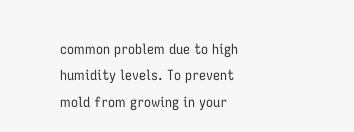common problem due to high humidity levels. To prevent mold from growing in your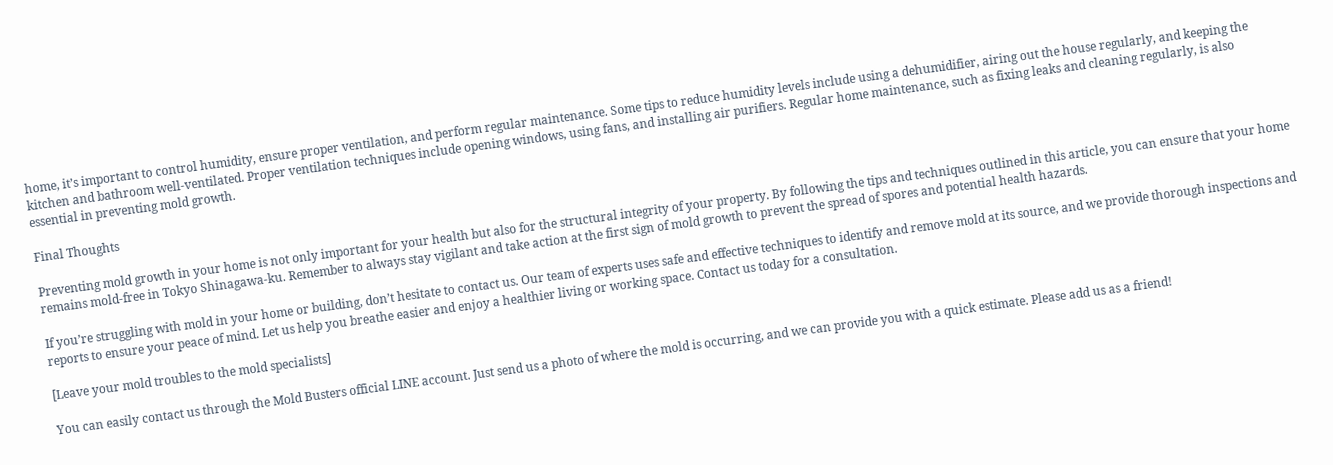home, it’s important to control humidity, ensure proper ventilation, and perform regular maintenance. Some tips to reduce humidity levels include using a dehumidifier, airing out the house regularly, and keeping the kitchen and bathroom well-ventilated. Proper ventilation techniques include opening windows, using fans, and installing air purifiers. Regular home maintenance, such as fixing leaks and cleaning regularly, is also essential in preventing mold growth.

Final Thoughts

Preventing mold growth in your home is not only important for your health but also for the structural integrity of your property. By following the tips and techniques outlined in this article, you can ensure that your home remains mold-free in Tokyo Shinagawa-ku. Remember to always stay vigilant and take action at the first sign of mold growth to prevent the spread of spores and potential health hazards.

If you’re struggling with mold in your home or building, don’t hesitate to contact us. Our team of experts uses safe and effective techniques to identify and remove mold at its source, and we provide thorough inspections and reports to ensure your peace of mind. Let us help you breathe easier and enjoy a healthier living or working space. Contact us today for a consultation.

[Leave your mold troubles to the mold specialists]

You can easily contact us through the Mold Busters official LINE account. Just send us a photo of where the mold is occurring, and we can provide you with a quick estimate. Please add us as a friend!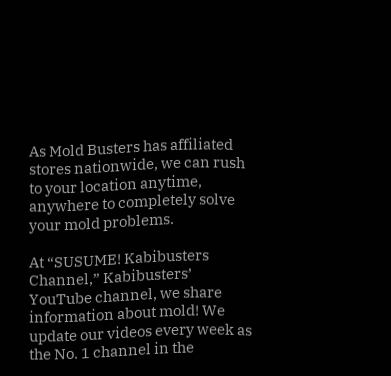As Mold Busters has affiliated stores nationwide, we can rush to your location anytime, anywhere to completely solve your mold problems.

At “SUSUME! Kabibusters Channel,” Kabibusters’ YouTube channel, we share information about mold! We update our videos every week as the No. 1 channel in the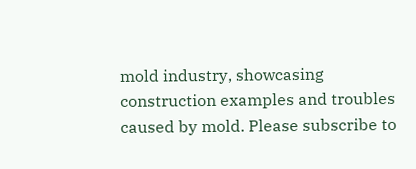mold industry, showcasing construction examples and troubles caused by mold. Please subscribe to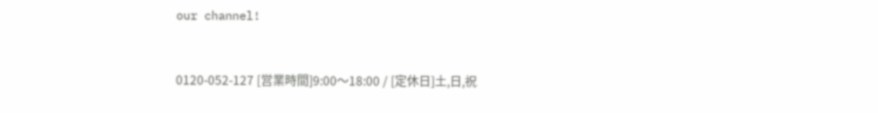our channel!


0120-052-127 [営業時間]9:00〜18:00 / [定休日]土,日,祝